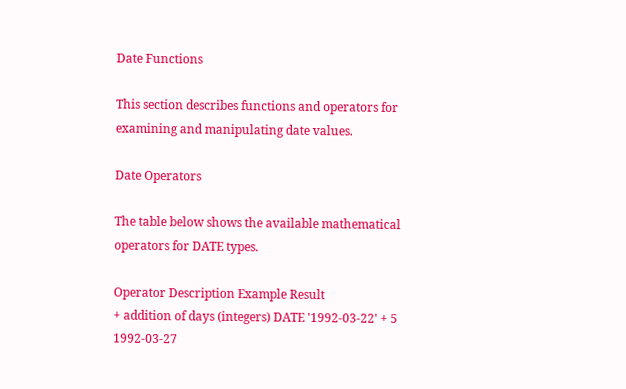Date Functions

This section describes functions and operators for examining and manipulating date values.

Date Operators

The table below shows the available mathematical operators for DATE types.

Operator Description Example Result
+ addition of days (integers) DATE '1992-03-22' + 5 1992-03-27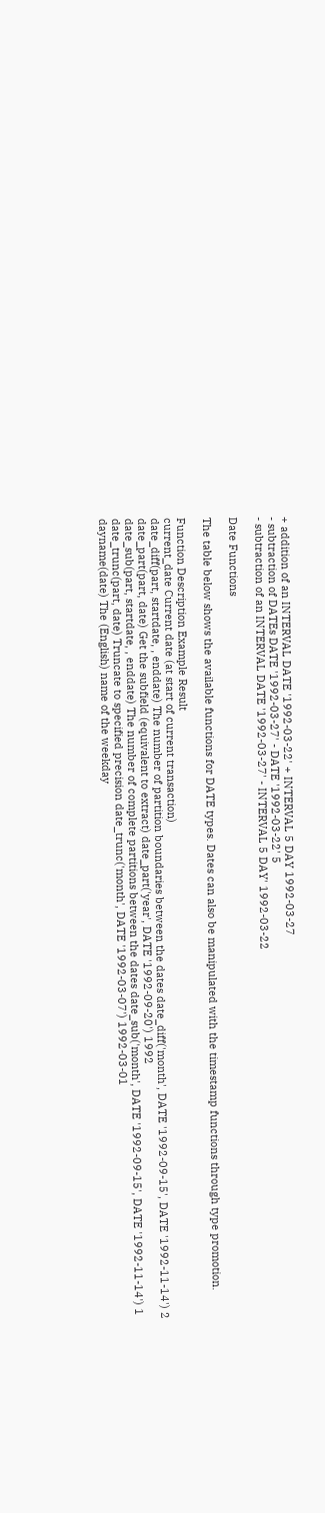+ addition of an INTERVAL DATE '1992-03-22' + INTERVAL 5 DAY 1992-03-27
- subtraction of DATEs DATE '1992-03-27' - DATE '1992-03-22' 5
- subtraction of an INTERVAL DATE '1992-03-27' - INTERVAL 5 DAY' 1992-03-22

Date Functions

The table below shows the available functions for DATE types. Dates can also be manipulated with the timestamp functions through type promotion.

Function Description Example Result
current_date Current date (at start of current transaction)
date_diff(part, startdate, , enddate) The number of partition boundaries between the dates date_diff('month', DATE '1992-09-15', DATE '1992-11-14') 2
date_part(part, date) Get the subfield (equivalent to extract) date_part('year', DATE '1992-09-20') 1992
date_sub(part, startdate, , enddate) The number of complete partitions between the dates date_sub('month', DATE '1992-09-15', DATE '1992-11-14') 1
date_trunc(part, date) Truncate to specified precision date_trunc('month', DATE '1992-03-07') 1992-03-01
dayname(date) The (English) name of the weekday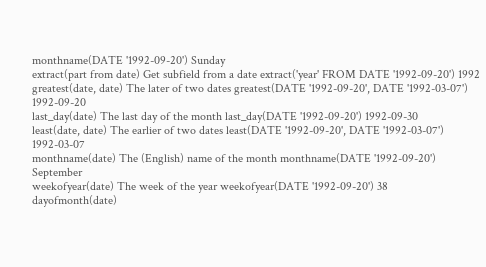monthname(DATE '1992-09-20') Sunday
extract(part from date) Get subfield from a date extract('year' FROM DATE '1992-09-20') 1992
greatest(date, date) The later of two dates greatest(DATE '1992-09-20', DATE '1992-03-07') 1992-09-20
last_day(date) The last day of the month last_day(DATE '1992-09-20') 1992-09-30
least(date, date) The earlier of two dates least(DATE '1992-09-20', DATE '1992-03-07') 1992-03-07
monthname(date) The (English) name of the month monthname(DATE '1992-09-20') September
weekofyear(date) The week of the year weekofyear(DATE '1992-09-20') 38
dayofmonth(date)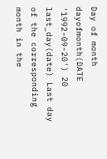Day of month dayofmonth(DATE '1992-09-20') 20
last_day(date) Last day of the corresponding month in the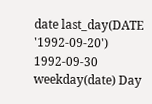date last_day(DATE '1992-09-20') 1992-09-30
weekday(date) Day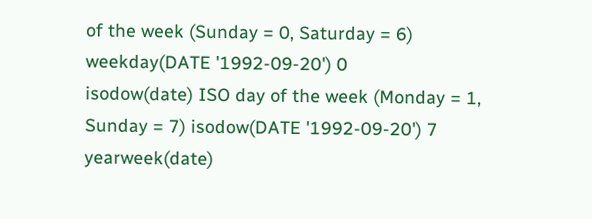of the week (Sunday = 0, Saturday = 6) weekday(DATE '1992-09-20') 0
isodow(date) ISO day of the week (Monday = 1, Sunday = 7) isodow(DATE '1992-09-20') 7
yearweek(date)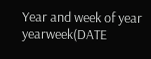Year and week of year yearweek(DATE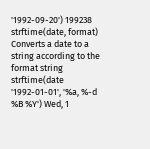'1992-09-20') 199238
strftime(date, format) Converts a date to a string according to the format string strftime(date '1992-01-01', '%a, %-d %B %Y') Wed, 1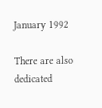January 1992

There are also dedicated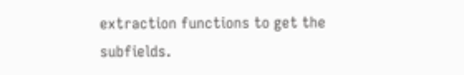extraction functions to get the subfields.